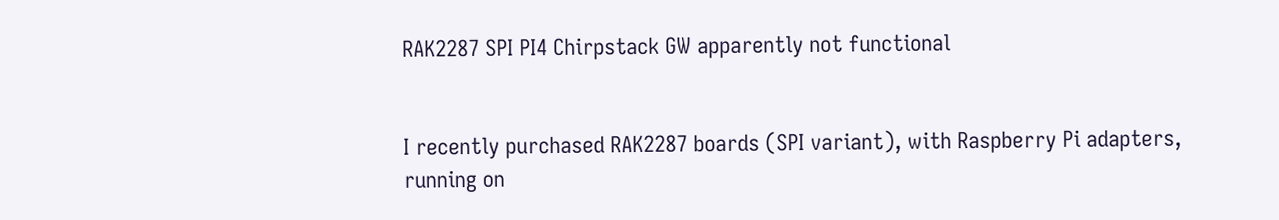RAK2287 SPI PI4 Chirpstack GW apparently not functional


I recently purchased RAK2287 boards (SPI variant), with Raspberry Pi adapters, running on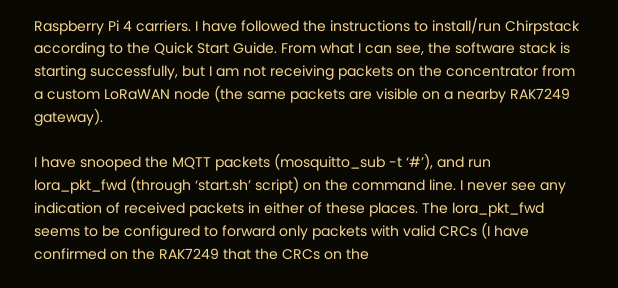Raspberry Pi 4 carriers. I have followed the instructions to install/run Chirpstack according to the Quick Start Guide. From what I can see, the software stack is starting successfully, but I am not receiving packets on the concentrator from a custom LoRaWAN node (the same packets are visible on a nearby RAK7249 gateway).

I have snooped the MQTT packets (mosquitto_sub -t ‘#’), and run lora_pkt_fwd (through ‘start.sh’ script) on the command line. I never see any indication of received packets in either of these places. The lora_pkt_fwd seems to be configured to forward only packets with valid CRCs (I have confirmed on the RAK7249 that the CRCs on the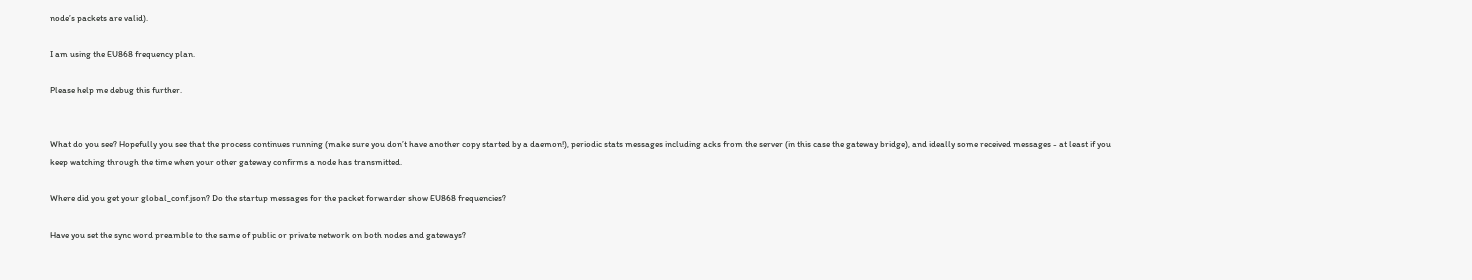node’s packets are valid).

I am using the EU868 frequency plan.

Please help me debug this further.


What do you see? Hopefully you see that the process continues running (make sure you don’t have another copy started by a daemon!), periodic stats messages including acks from the server (in this case the gateway bridge), and ideally some received messages - at least if you keep watching through the time when your other gateway confirms a node has transmitted.

Where did you get your global_conf.json? Do the startup messages for the packet forwarder show EU868 frequencies?

Have you set the sync word preamble to the same of public or private network on both nodes and gateways?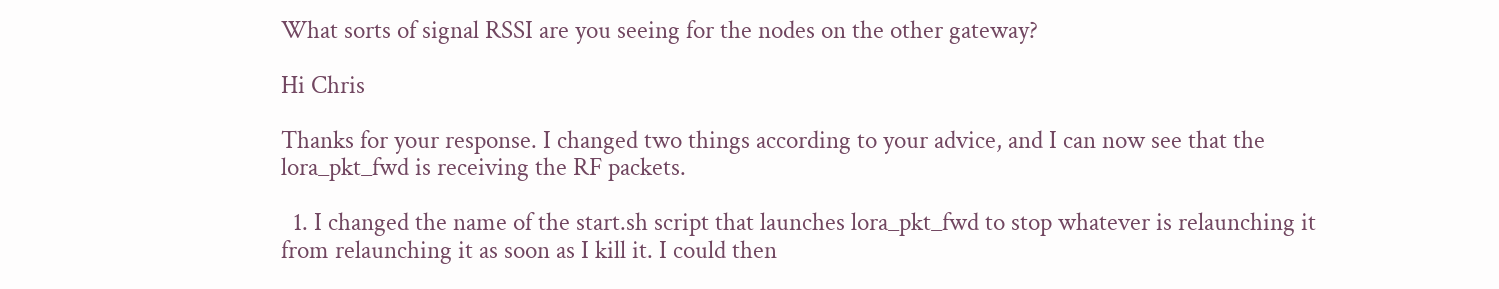What sorts of signal RSSI are you seeing for the nodes on the other gateway?

Hi Chris

Thanks for your response. I changed two things according to your advice, and I can now see that the lora_pkt_fwd is receiving the RF packets.

  1. I changed the name of the start.sh script that launches lora_pkt_fwd to stop whatever is relaunching it from relaunching it as soon as I kill it. I could then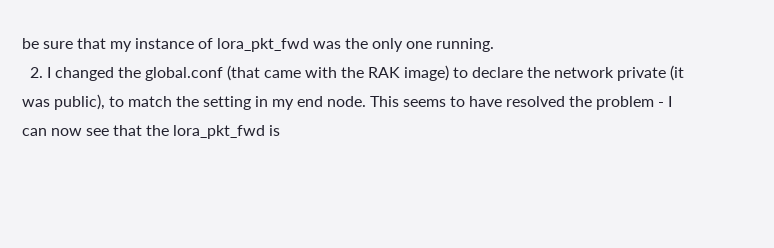be sure that my instance of lora_pkt_fwd was the only one running.
  2. I changed the global.conf (that came with the RAK image) to declare the network private (it was public), to match the setting in my end node. This seems to have resolved the problem - I can now see that the lora_pkt_fwd is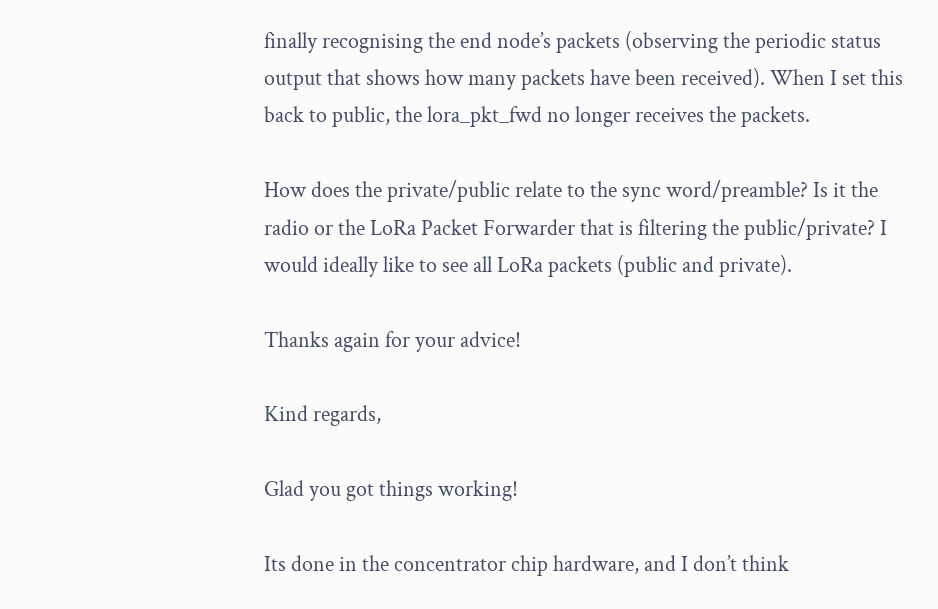finally recognising the end node’s packets (observing the periodic status output that shows how many packets have been received). When I set this back to public, the lora_pkt_fwd no longer receives the packets.

How does the private/public relate to the sync word/preamble? Is it the radio or the LoRa Packet Forwarder that is filtering the public/private? I would ideally like to see all LoRa packets (public and private).

Thanks again for your advice!

Kind regards,

Glad you got things working!

Its done in the concentrator chip hardware, and I don’t think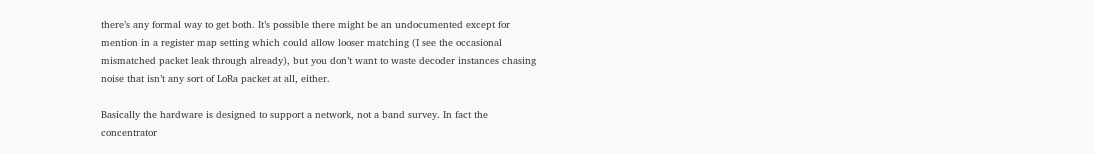there’s any formal way to get both. It’s possible there might be an undocumented except for mention in a register map setting which could allow looser matching (I see the occasional mismatched packet leak through already), but you don’t want to waste decoder instances chasing noise that isn’t any sort of LoRa packet at all, either.

Basically the hardware is designed to support a network, not a band survey. In fact the concentrator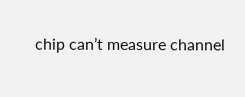chip can’t measure channel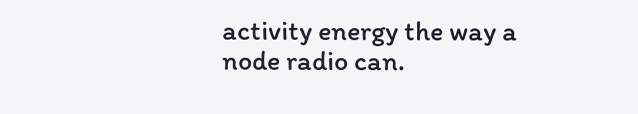activity energy the way a node radio can.